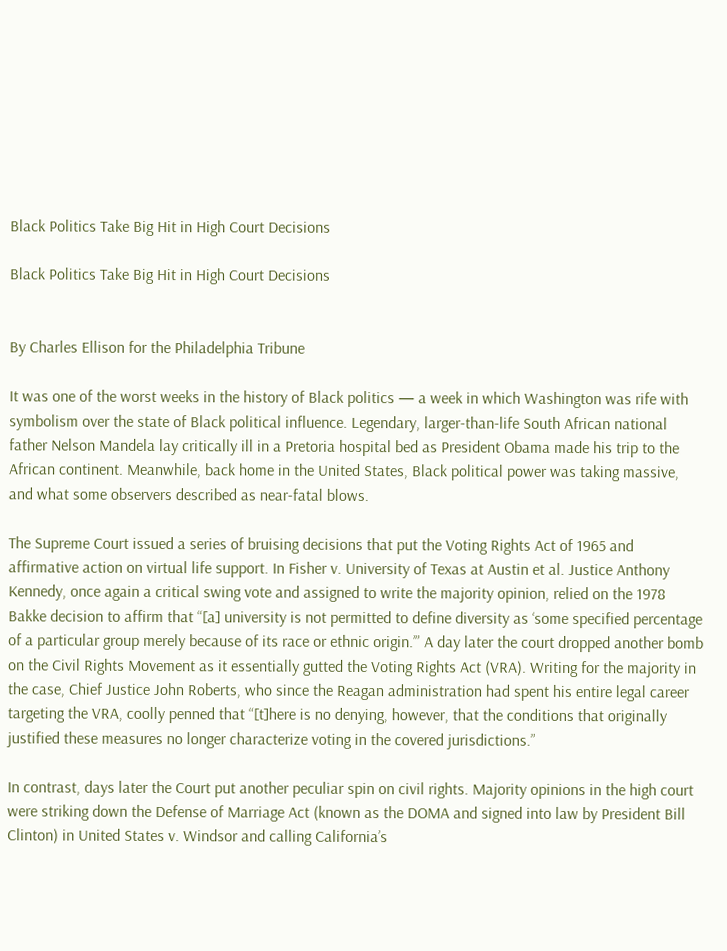Black Politics Take Big Hit in High Court Decisions

Black Politics Take Big Hit in High Court Decisions


By Charles Ellison for the Philadelphia Tribune

It was one of the worst weeks in the history of Black politics — a week in which Washington was rife with symbolism over the state of Black political influence. Legendary, larger-than-life South African national father Nelson Mandela lay critically ill in a Pretoria hospital bed as President Obama made his trip to the African continent. Meanwhile, back home in the United States, Black political power was taking massive, and what some observers described as near-fatal blows.

The Supreme Court issued a series of bruising decisions that put the Voting Rights Act of 1965 and affirmative action on virtual life support. In Fisher v. University of Texas at Austin et al. Justice Anthony Kennedy, once again a critical swing vote and assigned to write the majority opinion, relied on the 1978 Bakke decision to affirm that “[a] university is not permitted to define diversity as ‘some specified percentage of a particular group merely because of its race or ethnic origin.’” A day later the court dropped another bomb on the Civil Rights Movement as it essentially gutted the Voting Rights Act (VRA). Writing for the majority in the case, Chief Justice John Roberts, who since the Reagan administration had spent his entire legal career targeting the VRA, coolly penned that “[t]here is no denying, however, that the conditions that originally justified these measures no longer characterize voting in the covered jurisdictions.”

In contrast, days later the Court put another peculiar spin on civil rights. Majority opinions in the high court were striking down the Defense of Marriage Act (known as the DOMA and signed into law by President Bill Clinton) in United States v. Windsor and calling California’s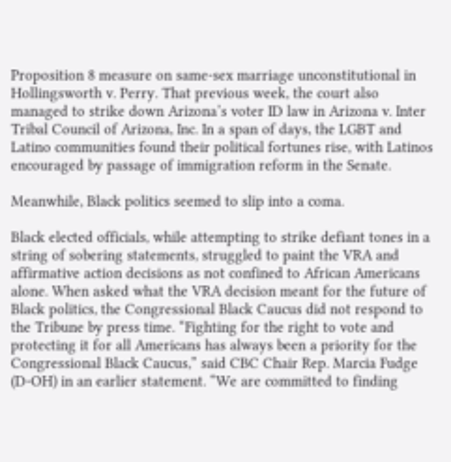Proposition 8 measure on same-sex marriage unconstitutional in Hollingsworth v. Perry. That previous week, the court also managed to strike down Arizona’s voter ID law in Arizona v. Inter Tribal Council of Arizona, Inc. In a span of days, the LGBT and Latino communities found their political fortunes rise, with Latinos encouraged by passage of immigration reform in the Senate.

Meanwhile, Black politics seemed to slip into a coma.

Black elected officials, while attempting to strike defiant tones in a string of sobering statements, struggled to paint the VRA and affirmative action decisions as not confined to African Americans alone. When asked what the VRA decision meant for the future of Black politics, the Congressional Black Caucus did not respond to the Tribune by press time. “Fighting for the right to vote and protecting it for all Americans has always been a priority for the Congressional Black Caucus,” said CBC Chair Rep. Marcia Fudge (D-OH) in an earlier statement. “We are committed to finding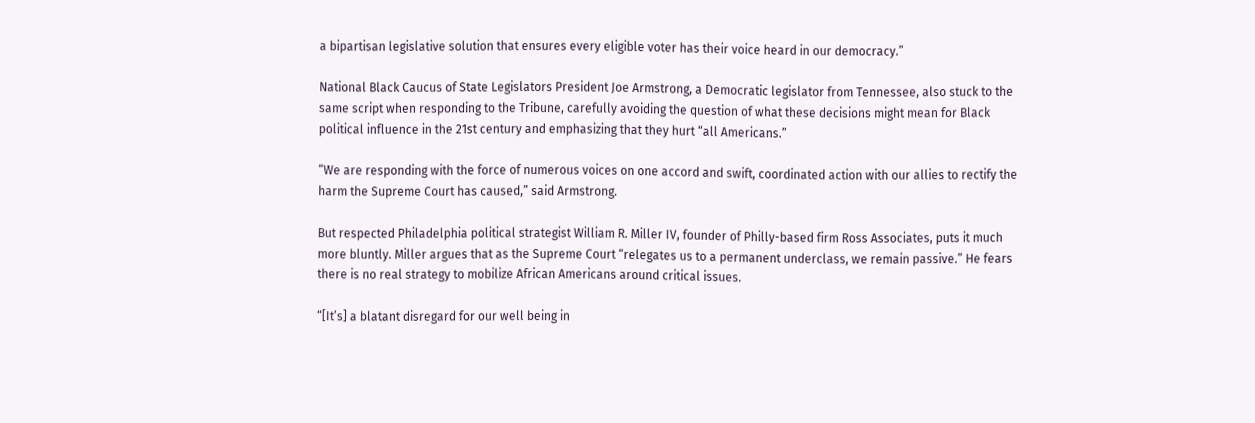a bipartisan legislative solution that ensures every eligible voter has their voice heard in our democracy.”

National Black Caucus of State Legislators President Joe Armstrong, a Democratic legislator from Tennessee, also stuck to the same script when responding to the Tribune, carefully avoiding the question of what these decisions might mean for Black political influence in the 21st century and emphasizing that they hurt “all Americans.”

“We are responding with the force of numerous voices on one accord and swift, coordinated action with our allies to rectify the harm the Supreme Court has caused,” said Armstrong.

But respected Philadelphia political strategist William R. Miller IV, founder of Philly-based firm Ross Associates, puts it much more bluntly. Miller argues that as the Supreme Court “relegates us to a permanent underclass, we remain passive.” He fears there is no real strategy to mobilize African Americans around critical issues.

“[It’s] a blatant disregard for our well being in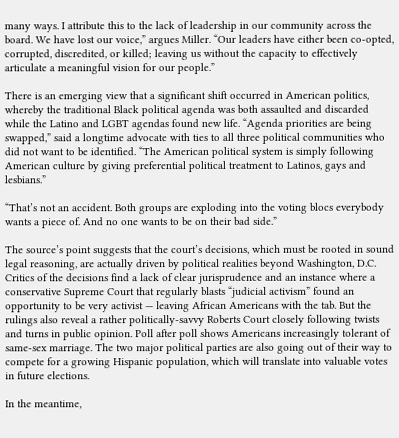many ways. I attribute this to the lack of leadership in our community across the board. We have lost our voice,” argues Miller. “Our leaders have either been co-opted, corrupted, discredited, or killed; leaving us without the capacity to effectively articulate a meaningful vision for our people.”

There is an emerging view that a significant shift occurred in American politics, whereby the traditional Black political agenda was both assaulted and discarded while the Latino and LGBT agendas found new life. “Agenda priorities are being swapped,” said a longtime advocate with ties to all three political communities who did not want to be identified. “The American political system is simply following American culture by giving preferential political treatment to Latinos, gays and lesbians.”

“That’s not an accident. Both groups are exploding into the voting blocs everybody wants a piece of. And no one wants to be on their bad side.”

The source’s point suggests that the court’s decisions, which must be rooted in sound legal reasoning, are actually driven by political realities beyond Washington, D.C. Critics of the decisions find a lack of clear jurisprudence and an instance where a conservative Supreme Court that regularly blasts “judicial activism” found an opportunity to be very activist — leaving African Americans with the tab. But the rulings also reveal a rather politically-savvy Roberts Court closely following twists and turns in public opinion. Poll after poll shows Americans increasingly tolerant of same-sex marriage. The two major political parties are also going out of their way to compete for a growing Hispanic population, which will translate into valuable votes in future elections.

In the meantime,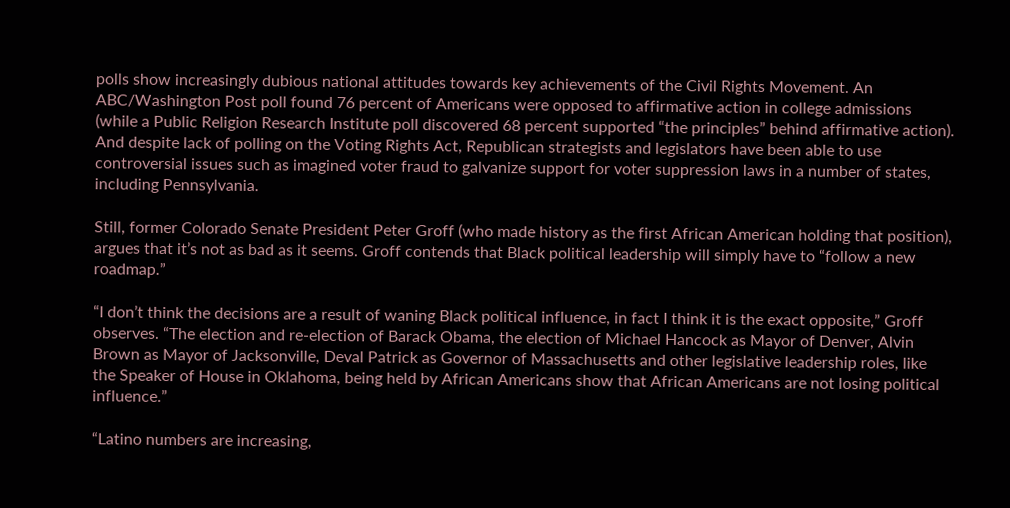polls show increasingly dubious national attitudes towards key achievements of the Civil Rights Movement. An ABC/Washington Post poll found 76 percent of Americans were opposed to affirmative action in college admissions (while a Public Religion Research Institute poll discovered 68 percent supported “the principles” behind affirmative action). And despite lack of polling on the Voting Rights Act, Republican strategists and legislators have been able to use controversial issues such as imagined voter fraud to galvanize support for voter suppression laws in a number of states, including Pennsylvania.

Still, former Colorado Senate President Peter Groff (who made history as the first African American holding that position), argues that it’s not as bad as it seems. Groff contends that Black political leadership will simply have to “follow a new roadmap.”

“I don’t think the decisions are a result of waning Black political influence, in fact I think it is the exact opposite,” Groff observes. “The election and re-election of Barack Obama, the election of Michael Hancock as Mayor of Denver, Alvin Brown as Mayor of Jacksonville, Deval Patrick as Governor of Massachusetts and other legislative leadership roles, like the Speaker of House in Oklahoma, being held by African Americans show that African Americans are not losing political influence.”

“Latino numbers are increasing,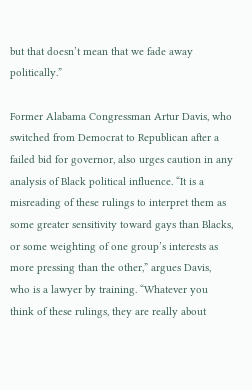but that doesn’t mean that we fade away politically.”

Former Alabama Congressman Artur Davis, who switched from Democrat to Republican after a failed bid for governor, also urges caution in any analysis of Black political influence. “It is a misreading of these rulings to interpret them as some greater sensitivity toward gays than Blacks, or some weighting of one group’s interests as more pressing than the other,” argues Davis, who is a lawyer by training. “Whatever you think of these rulings, they are really about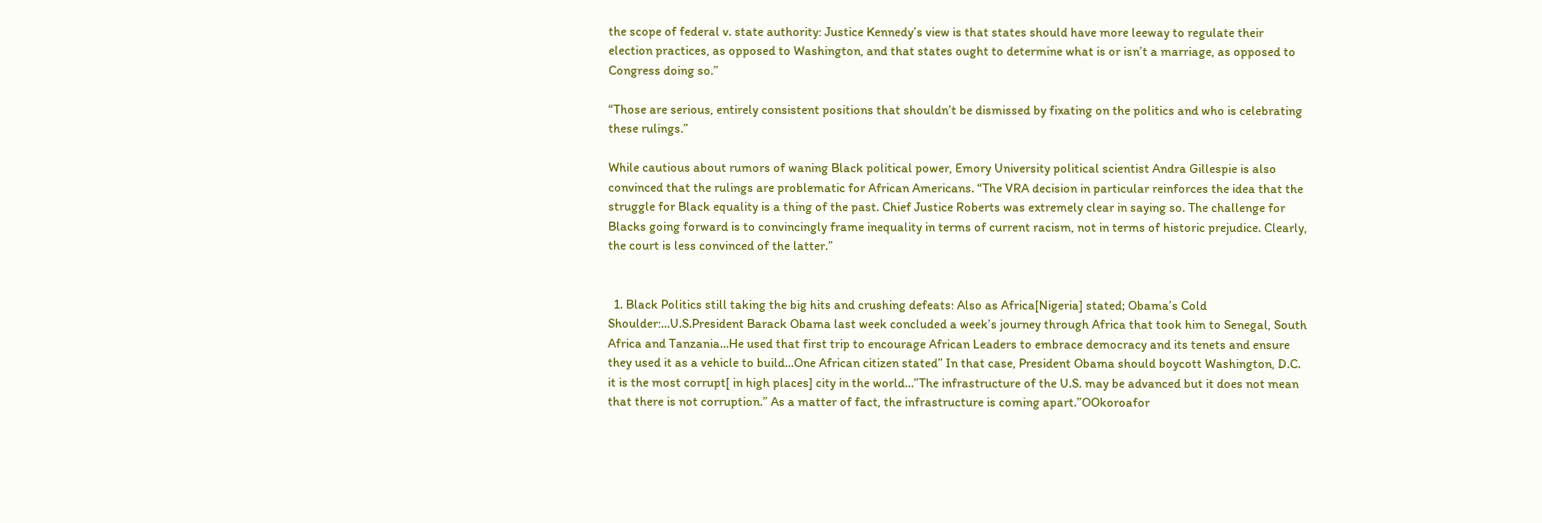the scope of federal v. state authority: Justice Kennedy’s view is that states should have more leeway to regulate their election practices, as opposed to Washington, and that states ought to determine what is or isn’t a marriage, as opposed to Congress doing so.”

“Those are serious, entirely consistent positions that shouldn’t be dismissed by fixating on the politics and who is celebrating these rulings.”

While cautious about rumors of waning Black political power, Emory University political scientist Andra Gillespie is also convinced that the rulings are problematic for African Americans. “The VRA decision in particular reinforces the idea that the struggle for Black equality is a thing of the past. Chief Justice Roberts was extremely clear in saying so. The challenge for Blacks going forward is to convincingly frame inequality in terms of current racism, not in terms of historic prejudice. Clearly, the court is less convinced of the latter.”


  1. Black Politics still taking the big hits and crushing defeats: Also as Africa[Nigeria] stated; Obama’s Cold Shoulder:…U.S.President Barack Obama last week concluded a week’s journey through Africa that took him to Senegal, South Africa and Tanzania…He used that first trip to encourage African Leaders to embrace democracy and its tenets and ensure they used it as a vehicle to build…One African citizen stated” In that case, President Obama should boycott Washington, D.C. it is the most corrupt[ in high places] city in the world…”The infrastructure of the U.S. may be advanced but it does not mean that there is not corruption.” As a matter of fact, the infrastructure is coming apart.”OOkoroafor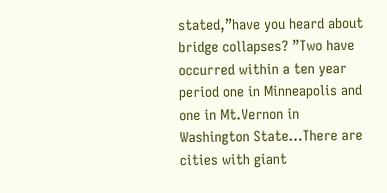stated,”have you heard about bridge collapses? ”Two have occurred within a ten year period one in Minneapolis and one in Mt.Vernon in Washington State…There are cities with giant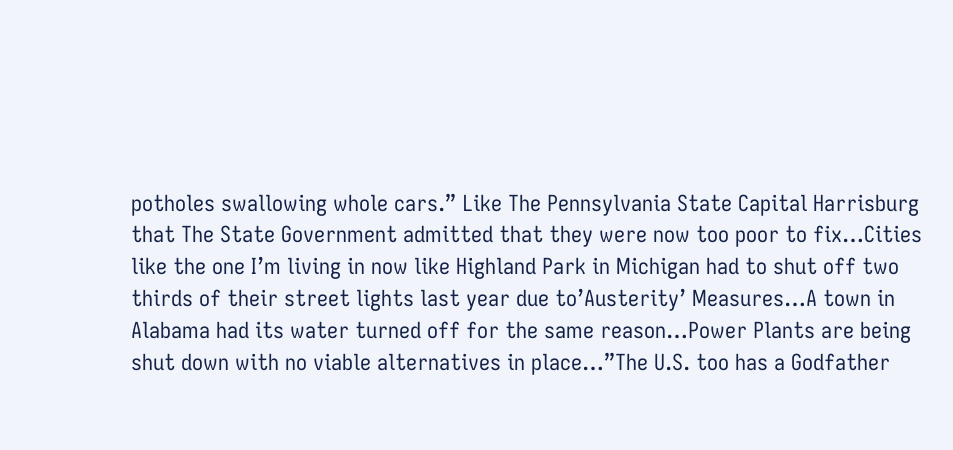potholes swallowing whole cars.” Like The Pennsylvania State Capital Harrisburg that The State Government admitted that they were now too poor to fix…Cities like the one I’m living in now like Highland Park in Michigan had to shut off two thirds of their street lights last year due to’Austerity’ Measures…A town in Alabama had its water turned off for the same reason…Power Plants are being shut down with no viable alternatives in place…”The U.S. too has a Godfather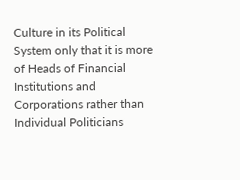Culture in its Political System only that it is more of Heads of Financial Institutions and Corporations rather than Individual Politicians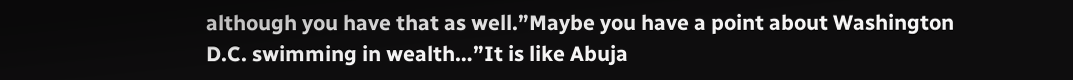although you have that as well.”Maybe you have a point about Washington D.C. swimming in wealth…”It is like Abuja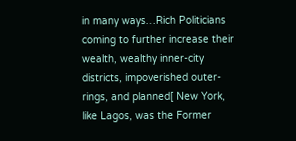in many ways…Rich Politicians coming to further increase their wealth, wealthy inner-city districts, impoverished outer-rings, and planned[ New York, like Lagos, was the Former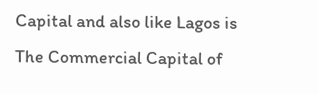Capital and also like Lagos is The Commercial Capital of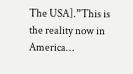The USA].”This is the reality now in America…